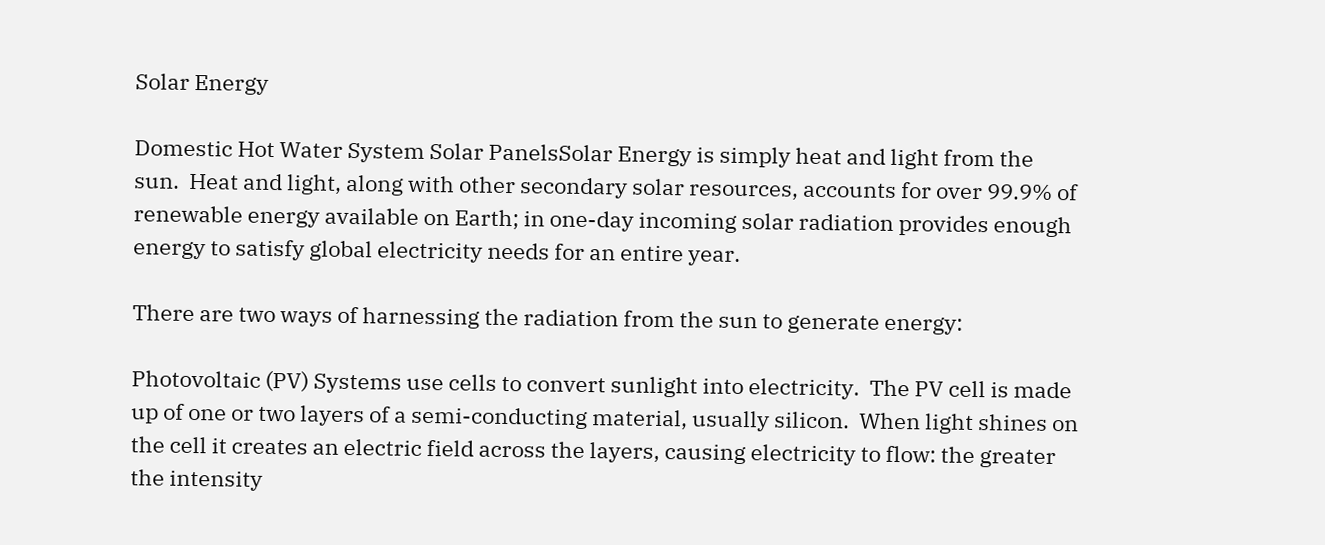Solar Energy

Domestic Hot Water System Solar PanelsSolar Energy is simply heat and light from the sun.  Heat and light, along with other secondary solar resources, accounts for over 99.9% of renewable energy available on Earth; in one-day incoming solar radiation provides enough energy to satisfy global electricity needs for an entire year.

There are two ways of harnessing the radiation from the sun to generate energy:

Photovoltaic (PV) Systems use cells to convert sunlight into electricity.  The PV cell is made up of one or two layers of a semi-conducting material, usually silicon.  When light shines on the cell it creates an electric field across the layers, causing electricity to flow: the greater the intensity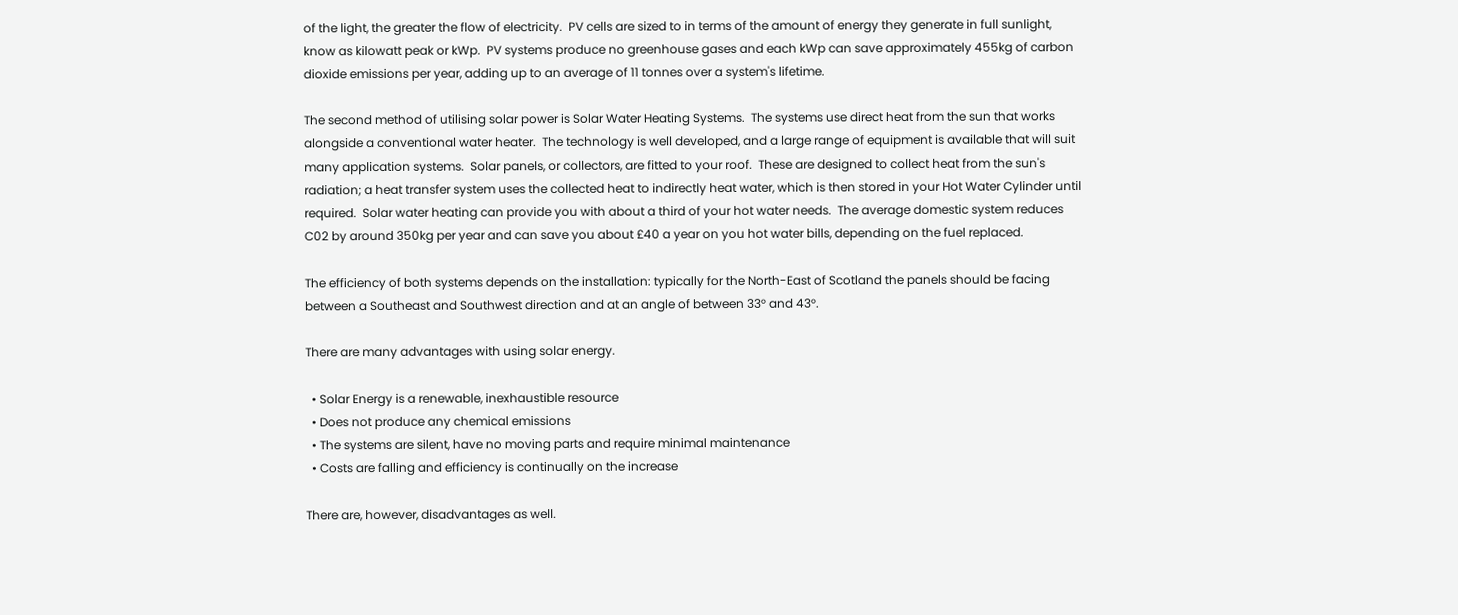of the light, the greater the flow of electricity.  PV cells are sized to in terms of the amount of energy they generate in full sunlight, know as kilowatt peak or kWp.  PV systems produce no greenhouse gases and each kWp can save approximately 455kg of carbon dioxide emissions per year, adding up to an average of 11 tonnes over a system's lifetime.

The second method of utilising solar power is Solar Water Heating Systems.  The systems use direct heat from the sun that works alongside a conventional water heater.  The technology is well developed, and a large range of equipment is available that will suit many application systems.  Solar panels, or collectors, are fitted to your roof.  These are designed to collect heat from the sun's radiation; a heat transfer system uses the collected heat to indirectly heat water, which is then stored in your Hot Water Cylinder until required.  Solar water heating can provide you with about a third of your hot water needs.  The average domestic system reduces C02 by around 350kg per year and can save you about £40 a year on you hot water bills, depending on the fuel replaced.

The efficiency of both systems depends on the installation: typically for the North-East of Scotland the panels should be facing between a Southeast and Southwest direction and at an angle of between 33° and 43°.

There are many advantages with using solar energy.

  • Solar Energy is a renewable, inexhaustible resource
  • Does not produce any chemical emissions
  • The systems are silent, have no moving parts and require minimal maintenance
  • Costs are falling and efficiency is continually on the increase

There are, however, disadvantages as well.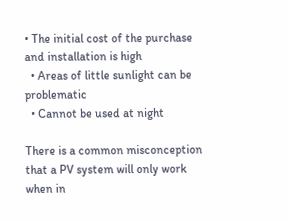• The initial cost of the purchase and installation is high
  • Areas of little sunlight can be problematic
  • Cannot be used at night

There is a common misconception that a PV system will only work when in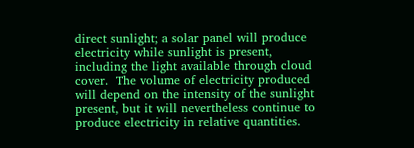direct sunlight; a solar panel will produce electricity while sunlight is present, including the light available through cloud cover.  The volume of electricity produced will depend on the intensity of the sunlight present, but it will nevertheless continue to produce electricity in relative quantities.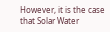However, it is the case that Solar Water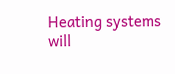Heating systems will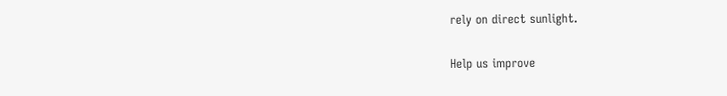rely on direct sunlight.

Help us improve